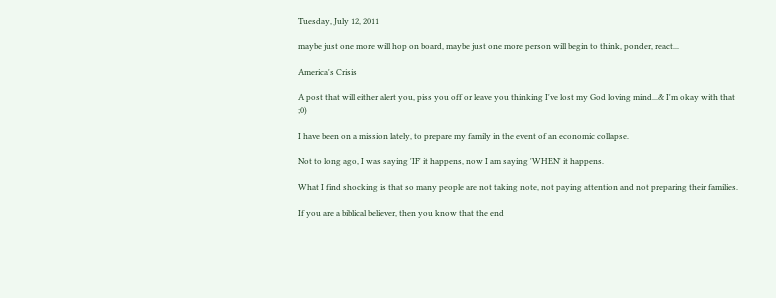Tuesday, July 12, 2011

maybe just one more will hop on board, maybe just one more person will begin to think, ponder, react...

America's Crisis

A post that will either alert you, piss you off or leave you thinking I've lost my God loving mind...& I'm okay with that ;0)

I have been on a mission lately, to prepare my family in the event of an economic collapse.

Not to long ago, I was saying 'IF' it happens, now I am saying 'WHEN' it happens.

What I find shocking is that so many people are not taking note, not paying attention and not preparing their families.

If you are a biblical believer, then you know that the end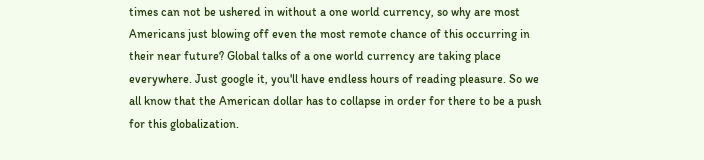times can not be ushered in without a one world currency, so why are most Americans just blowing off even the most remote chance of this occurring in their near future? Global talks of a one world currency are taking place everywhere. Just google it, you'll have endless hours of reading pleasure. So we all know that the American dollar has to collapse in order for there to be a push for this globalization.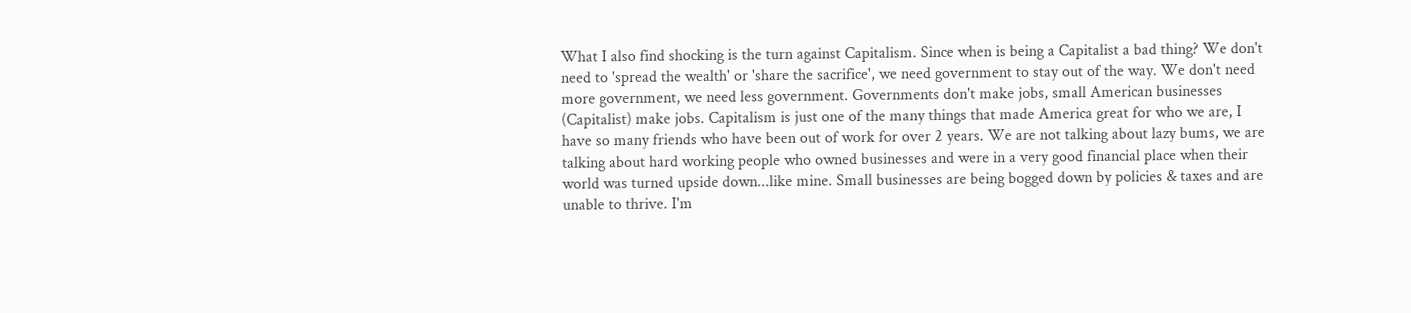What I also find shocking is the turn against Capitalism. Since when is being a Capitalist a bad thing? We don't need to 'spread the wealth' or 'share the sacrifice', we need government to stay out of the way. We don't need more government, we need less government. Governments don't make jobs, small American businesses (Capitalist) make jobs. Capitalism is just one of the many things that made America great for who we are, I have so many friends who have been out of work for over 2 years. We are not talking about lazy bums, we are talking about hard working people who owned businesses and were in a very good financial place when their world was turned upside down...like mine. Small businesses are being bogged down by policies & taxes and are unable to thrive. I'm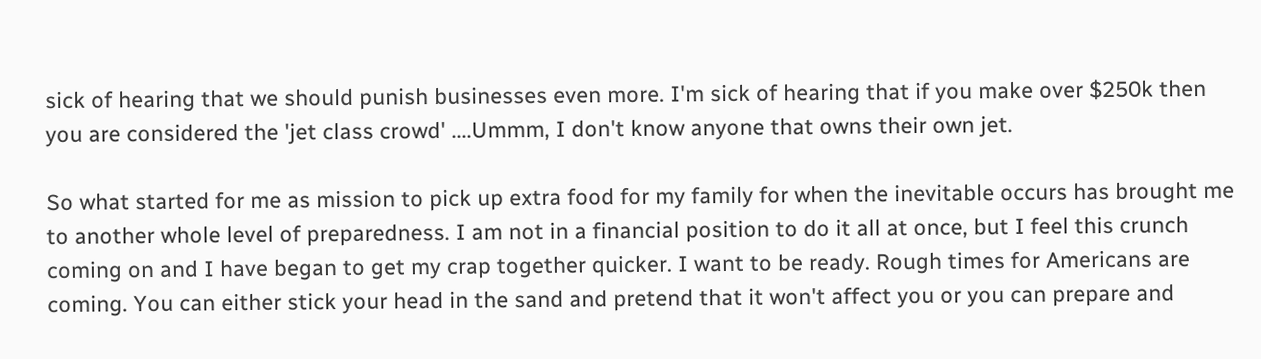sick of hearing that we should punish businesses even more. I'm sick of hearing that if you make over $250k then you are considered the 'jet class crowd' ....Ummm, I don't know anyone that owns their own jet.

So what started for me as mission to pick up extra food for my family for when the inevitable occurs has brought me to another whole level of preparedness. I am not in a financial position to do it all at once, but I feel this crunch coming on and I have began to get my crap together quicker. I want to be ready. Rough times for Americans are coming. You can either stick your head in the sand and pretend that it won't affect you or you can prepare and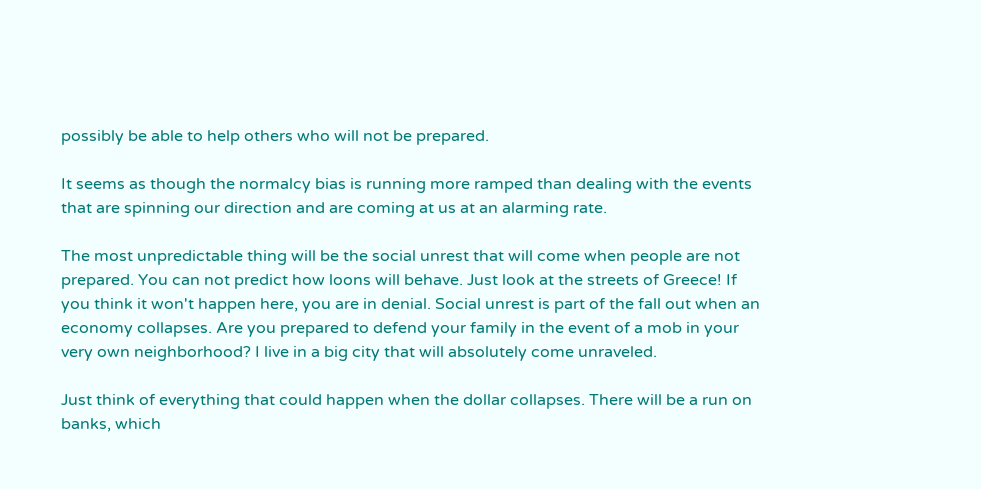possibly be able to help others who will not be prepared.

It seems as though the normalcy bias is running more ramped than dealing with the events that are spinning our direction and are coming at us at an alarming rate.

The most unpredictable thing will be the social unrest that will come when people are not prepared. You can not predict how loons will behave. Just look at the streets of Greece! If you think it won't happen here, you are in denial. Social unrest is part of the fall out when an economy collapses. Are you prepared to defend your family in the event of a mob in your very own neighborhood? I live in a big city that will absolutely come unraveled.

Just think of everything that could happen when the dollar collapses. There will be a run on banks, which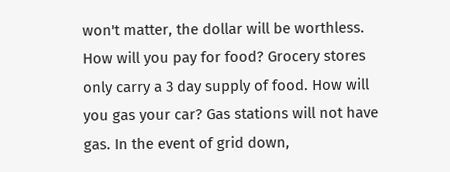won't matter, the dollar will be worthless. How will you pay for food? Grocery stores only carry a 3 day supply of food. How will you gas your car? Gas stations will not have gas. In the event of grid down,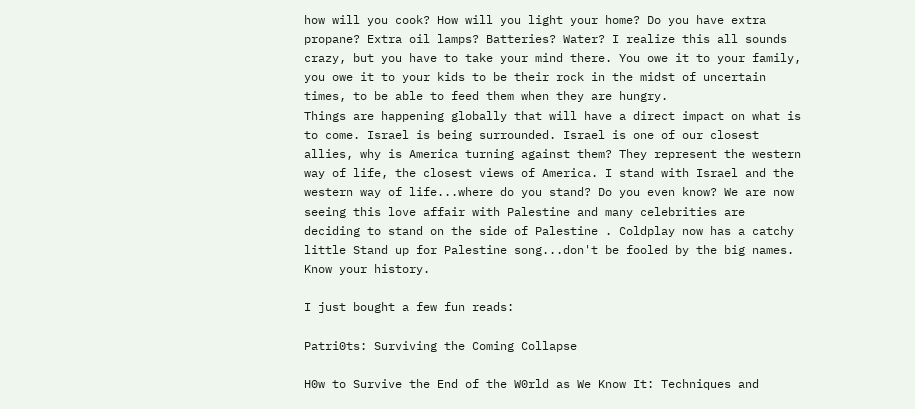how will you cook? How will you light your home? Do you have extra propane? Extra oil lamps? Batteries? Water? I realize this all sounds crazy, but you have to take your mind there. You owe it to your family, you owe it to your kids to be their rock in the midst of uncertain times, to be able to feed them when they are hungry.
Things are happening globally that will have a direct impact on what is to come. Israel is being surrounded. Israel is one of our closest allies, why is America turning against them? They represent the western way of life, the closest views of America. I stand with Israel and the western way of life...where do you stand? Do you even know? We are now seeing this love affair with Palestine and many celebrities are deciding to stand on the side of Palestine . Coldplay now has a catchy little Stand up for Palestine song...don't be fooled by the big names. Know your history.

I just bought a few fun reads:

Patri0ts: Surviving the Coming Collapse

H0w to Survive the End of the W0rld as We Know It: Techniques and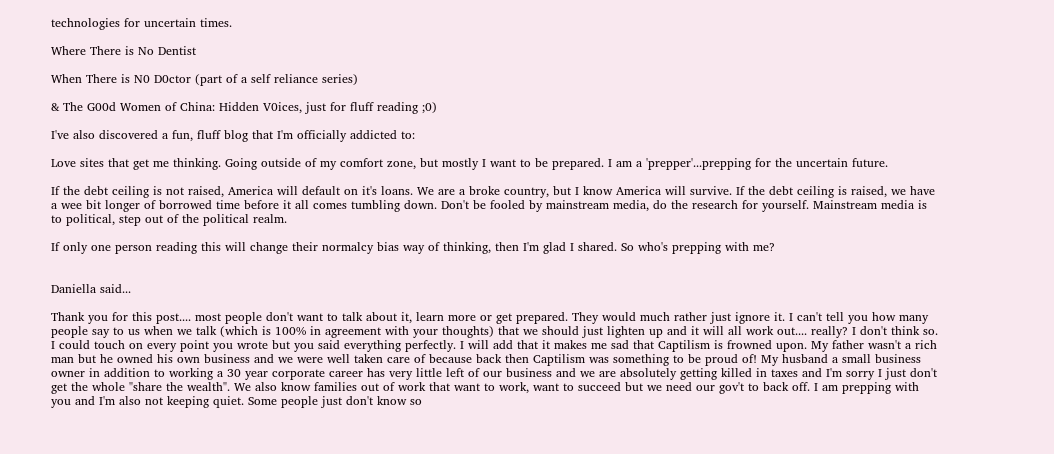technologies for uncertain times.

Where There is No Dentist

When There is N0 D0ctor (part of a self reliance series)

& The G00d Women of China: Hidden V0ices, just for fluff reading ;0)

I've also discovered a fun, fluff blog that I'm officially addicted to:

Love sites that get me thinking. Going outside of my comfort zone, but mostly I want to be prepared. I am a 'prepper'...prepping for the uncertain future.

If the debt ceiling is not raised, America will default on it's loans. We are a broke country, but I know America will survive. If the debt ceiling is raised, we have a wee bit longer of borrowed time before it all comes tumbling down. Don't be fooled by mainstream media, do the research for yourself. Mainstream media is to political, step out of the political realm.

If only one person reading this will change their normalcy bias way of thinking, then I'm glad I shared. So who's prepping with me?


Daniella said...

Thank you for this post.... most people don't want to talk about it, learn more or get prepared. They would much rather just ignore it. I can't tell you how many people say to us when we talk (which is 100% in agreement with your thoughts) that we should just lighten up and it will all work out.... really? I don't think so. I could touch on every point you wrote but you said everything perfectly. I will add that it makes me sad that Captilism is frowned upon. My father wasn't a rich man but he owned his own business and we were well taken care of because back then Captilism was something to be proud of! My husband a small business owner in addition to working a 30 year corporate career has very little left of our business and we are absolutely getting killed in taxes and I'm sorry I just don't get the whole "share the wealth". We also know families out of work that want to work, want to succeed but we need our gov't to back off. I am prepping with you and I'm also not keeping quiet. Some people just don't know so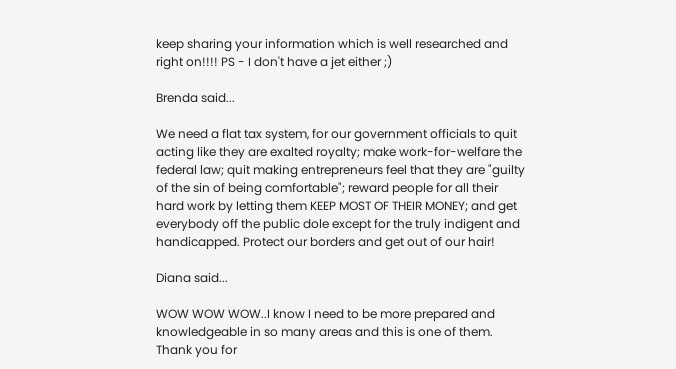keep sharing your information which is well researched and right on!!!! PS - I don't have a jet either ;)

Brenda said...

We need a flat tax system, for our government officials to quit acting like they are exalted royalty; make work-for-welfare the federal law; quit making entrepreneurs feel that they are "guilty of the sin of being comfortable"; reward people for all their hard work by letting them KEEP MOST OF THEIR MONEY; and get everybody off the public dole except for the truly indigent and handicapped. Protect our borders and get out of our hair!

Diana said...

WOW WOW WOW..I know I need to be more prepared and knowledgeable in so many areas and this is one of them. Thank you for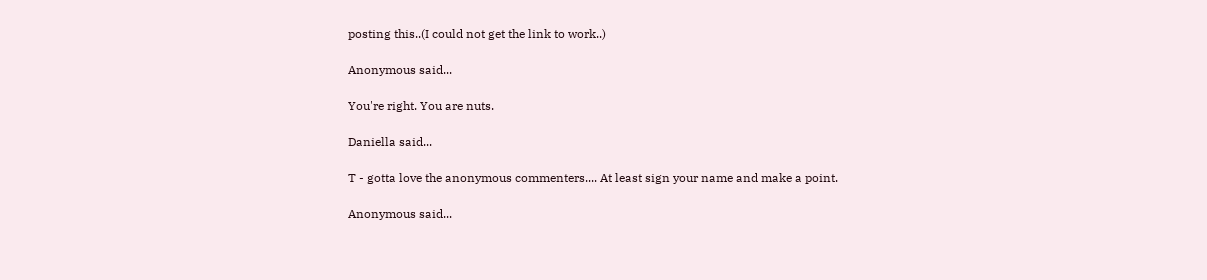posting this..(I could not get the link to work..)

Anonymous said...

You're right. You are nuts.

Daniella said...

T - gotta love the anonymous commenters.... At least sign your name and make a point.

Anonymous said...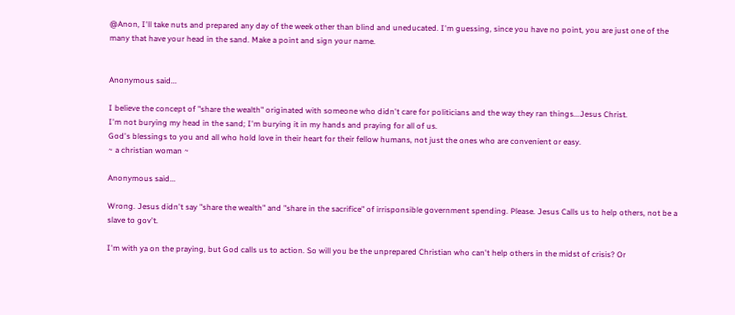@Anon, I'll take nuts and prepared any day of the week other than blind and uneducated. I'm guessing, since you have no point, you are just one of the many that have your head in the sand. Make a point and sign your name.


Anonymous said...

I believe the concept of "share the wealth" originated with someone who didn't care for politicians and the way they ran things...Jesus Christ.
I'm not burying my head in the sand; I'm burying it in my hands and praying for all of us.
God's blessings to you and all who hold love in their heart for their fellow humans, not just the ones who are convenient or easy.
~ a christian woman ~

Anonymous said...

Wrong. Jesus didn't say "share the wealth" and "share in the sacrifice" of irrisponsible government spending. Please. Jesus Calls us to help others, not be a slave to gov't.

I'm with ya on the praying, but God calls us to action. So will you be the unprepared Christian who can't help others in the midst of crisis? Or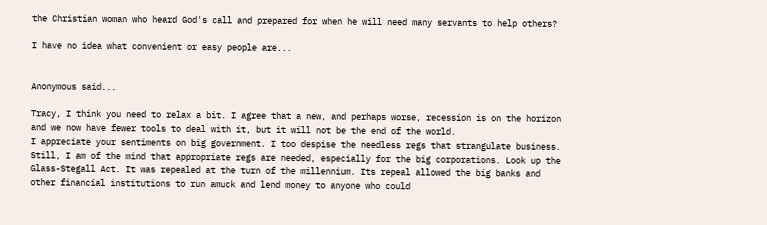the Christian woman who heard God's call and prepared for when he will need many servants to help others?

I have no idea what convenient or easy people are...


Anonymous said...

Tracy, I think you need to relax a bit. I agree that a new, and perhaps worse, recession is on the horizon and we now have fewer tools to deal with it, but it will not be the end of the world.
I appreciate your sentiments on big government. I too despise the needless regs that strangulate business. Still, I am of the mind that appropriate regs are needed, especially for the big corporations. Look up the Glass-Stegall Act. It was repealed at the turn of the millennium. Its repeal allowed the big banks and other financial institutions to run amuck and lend money to anyone who could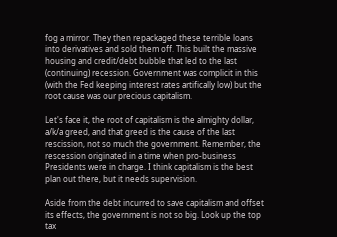fog a mirror. They then repackaged these terrible loans into derivatives and sold them off. This built the massive housing and credit/debt bubble that led to the last (continuing) recession. Government was complicit in this (with the Fed keeping interest rates artifically low) but the root cause was our precious capitalism.

Let's face it, the root of capitalism is the almighty dollar, a/k/a greed, and that greed is the cause of the last rescission, not so much the government. Remember, the rescession originated in a time when pro-business Presidents were in charge. I think capitalism is the best plan out there, but it needs supervision.

Aside from the debt incurred to save capitalism and offset its effects, the government is not so big. Look up the top tax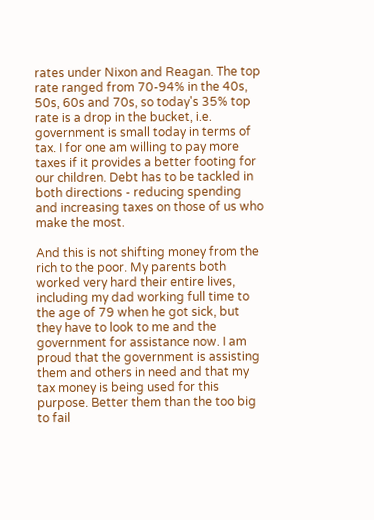rates under Nixon and Reagan. The top rate ranged from 70-94% in the 40s, 50s, 60s and 70s, so today's 35% top rate is a drop in the bucket, i.e. government is small today in terms of tax. I for one am willing to pay more taxes if it provides a better footing for our children. Debt has to be tackled in both directions - reducing spending and increasing taxes on those of us who make the most.

And this is not shifting money from the rich to the poor. My parents both worked very hard their entire lives, including my dad working full time to the age of 79 when he got sick, but they have to look to me and the government for assistance now. I am proud that the government is assisting them and others in need and that my tax money is being used for this purpose. Better them than the too big to fail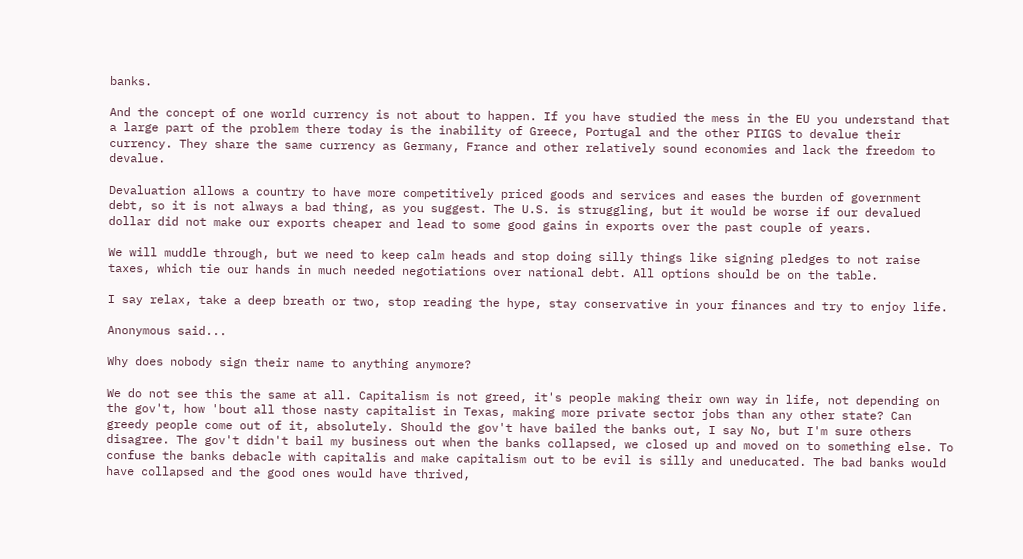banks.

And the concept of one world currency is not about to happen. If you have studied the mess in the EU you understand that a large part of the problem there today is the inability of Greece, Portugal and the other PIIGS to devalue their currency. They share the same currency as Germany, France and other relatively sound economies and lack the freedom to devalue.

Devaluation allows a country to have more competitively priced goods and services and eases the burden of government debt, so it is not always a bad thing, as you suggest. The U.S. is struggling, but it would be worse if our devalued dollar did not make our exports cheaper and lead to some good gains in exports over the past couple of years.

We will muddle through, but we need to keep calm heads and stop doing silly things like signing pledges to not raise taxes, which tie our hands in much needed negotiations over national debt. All options should be on the table.

I say relax, take a deep breath or two, stop reading the hype, stay conservative in your finances and try to enjoy life.

Anonymous said...

Why does nobody sign their name to anything anymore?

We do not see this the same at all. Capitalism is not greed, it's people making their own way in life, not depending on the gov't, how 'bout all those nasty capitalist in Texas, making more private sector jobs than any other state? Can greedy people come out of it, absolutely. Should the gov't have bailed the banks out, I say No, but I'm sure others disagree. The gov't didn't bail my business out when the banks collapsed, we closed up and moved on to something else. To confuse the banks debacle with capitalis and make capitalism out to be evil is silly and uneducated. The bad banks would have collapsed and the good ones would have thrived,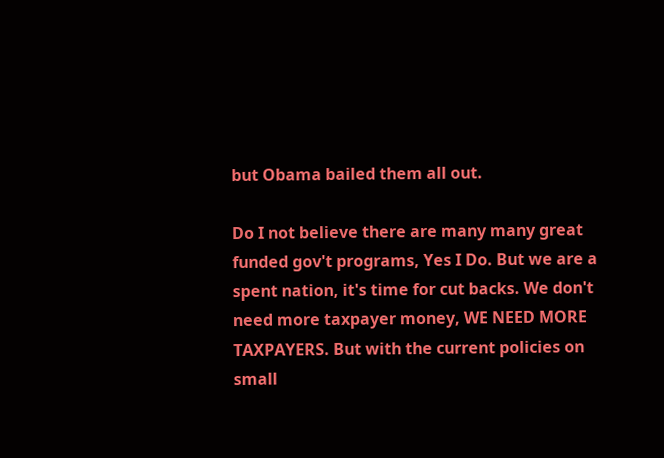but Obama bailed them all out.

Do I not believe there are many many great funded gov't programs, Yes I Do. But we are a spent nation, it's time for cut backs. We don't need more taxpayer money, WE NEED MORE TAXPAYERS. But with the current policies on small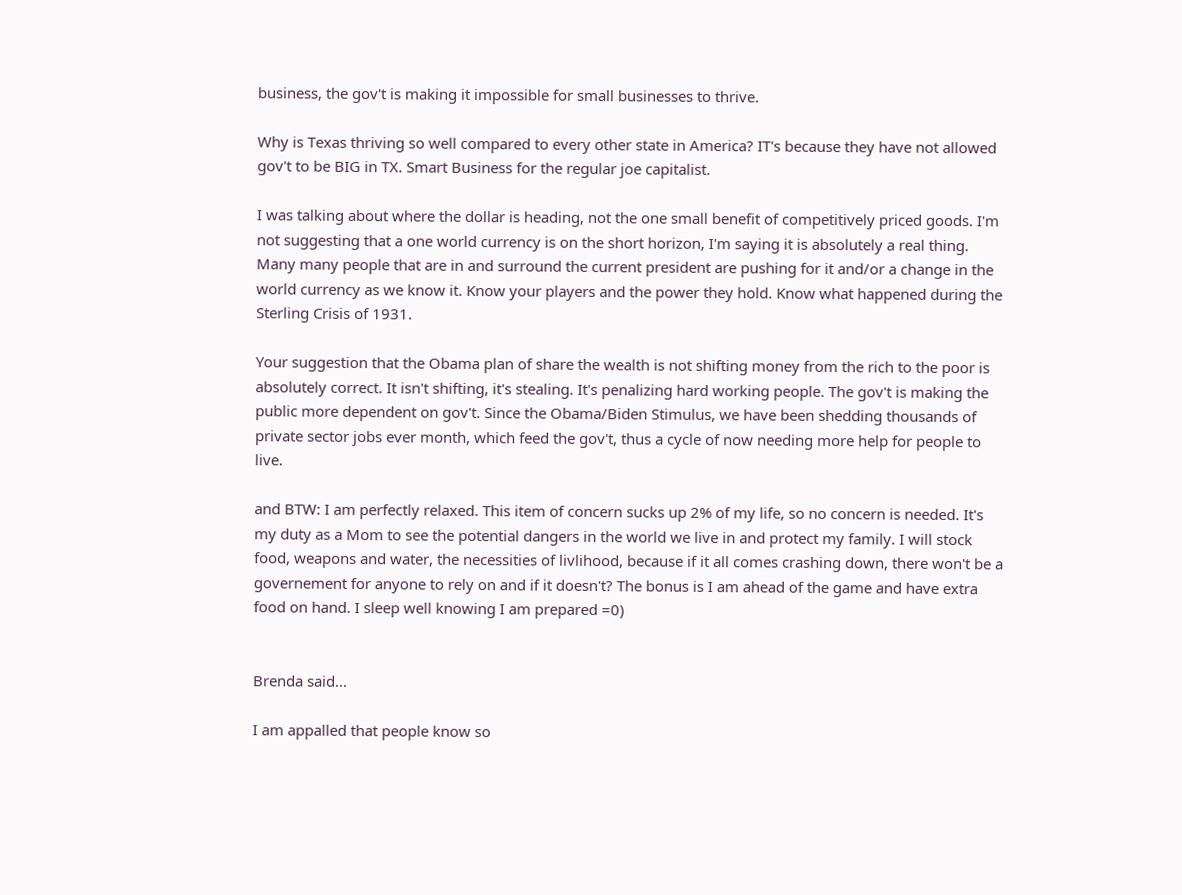business, the gov't is making it impossible for small businesses to thrive.

Why is Texas thriving so well compared to every other state in America? IT's because they have not allowed gov't to be BIG in TX. Smart Business for the regular joe capitalist.

I was talking about where the dollar is heading, not the one small benefit of competitively priced goods. I'm not suggesting that a one world currency is on the short horizon, I'm saying it is absolutely a real thing. Many many people that are in and surround the current president are pushing for it and/or a change in the world currency as we know it. Know your players and the power they hold. Know what happened during the Sterling Crisis of 1931.

Your suggestion that the Obama plan of share the wealth is not shifting money from the rich to the poor is absolutely correct. It isn't shifting, it's stealing. It's penalizing hard working people. The gov't is making the public more dependent on gov't. Since the Obama/Biden Stimulus, we have been shedding thousands of private sector jobs ever month, which feed the gov't, thus a cycle of now needing more help for people to live.

and BTW: I am perfectly relaxed. This item of concern sucks up 2% of my life, so no concern is needed. It's my duty as a Mom to see the potential dangers in the world we live in and protect my family. I will stock food, weapons and water, the necessities of livlihood, because if it all comes crashing down, there won't be a governement for anyone to rely on and if it doesn't? The bonus is I am ahead of the game and have extra food on hand. I sleep well knowing I am prepared =0)


Brenda said...

I am appalled that people know so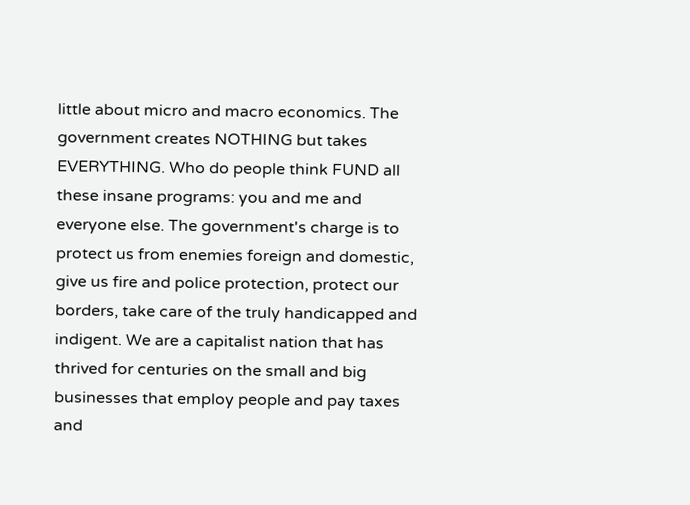little about micro and macro economics. The government creates NOTHING but takes EVERYTHING. Who do people think FUND all these insane programs: you and me and everyone else. The government's charge is to protect us from enemies foreign and domestic, give us fire and police protection, protect our borders, take care of the truly handicapped and indigent. We are a capitalist nation that has thrived for centuries on the small and big businesses that employ people and pay taxes and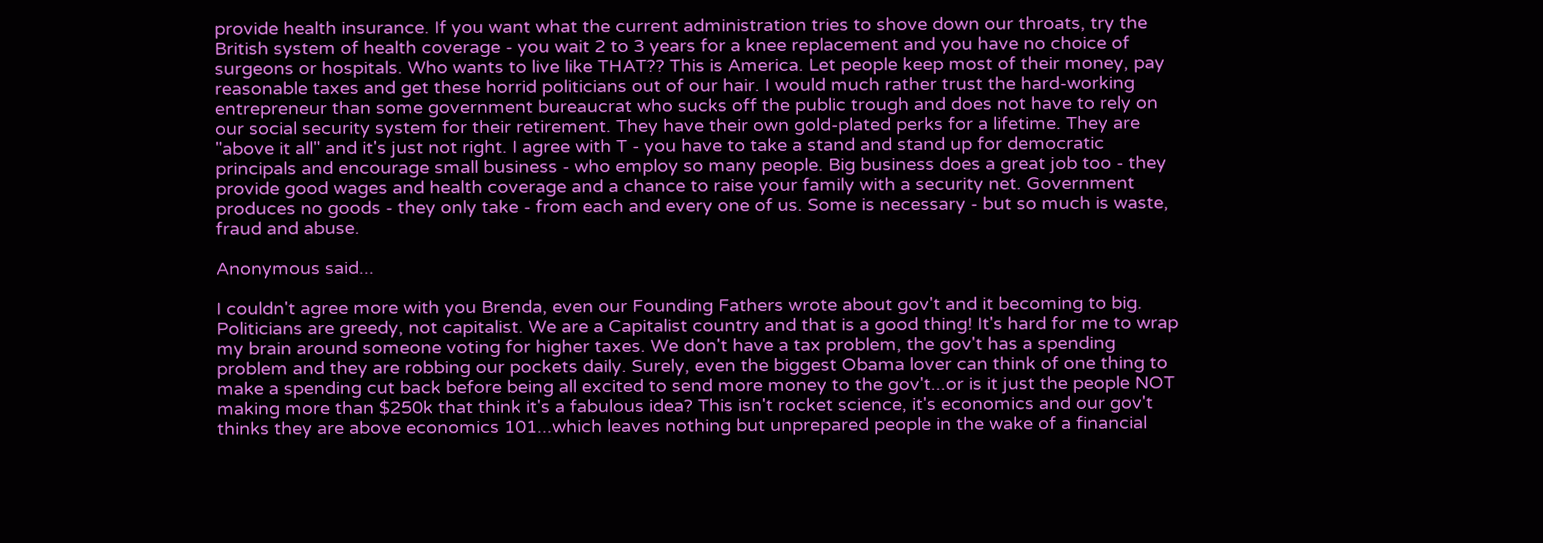provide health insurance. If you want what the current administration tries to shove down our throats, try the British system of health coverage - you wait 2 to 3 years for a knee replacement and you have no choice of surgeons or hospitals. Who wants to live like THAT?? This is America. Let people keep most of their money, pay reasonable taxes and get these horrid politicians out of our hair. I would much rather trust the hard-working entrepreneur than some government bureaucrat who sucks off the public trough and does not have to rely on our social security system for their retirement. They have their own gold-plated perks for a lifetime. They are "above it all" and it's just not right. I agree with T - you have to take a stand and stand up for democratic principals and encourage small business - who employ so many people. Big business does a great job too - they provide good wages and health coverage and a chance to raise your family with a security net. Government produces no goods - they only take - from each and every one of us. Some is necessary - but so much is waste, fraud and abuse.

Anonymous said...

I couldn't agree more with you Brenda, even our Founding Fathers wrote about gov't and it becoming to big. Politicians are greedy, not capitalist. We are a Capitalist country and that is a good thing! It's hard for me to wrap my brain around someone voting for higher taxes. We don't have a tax problem, the gov't has a spending problem and they are robbing our pockets daily. Surely, even the biggest Obama lover can think of one thing to make a spending cut back before being all excited to send more money to the gov't...or is it just the people NOT making more than $250k that think it's a fabulous idea? This isn't rocket science, it's economics and our gov't thinks they are above economics 101...which leaves nothing but unprepared people in the wake of a financial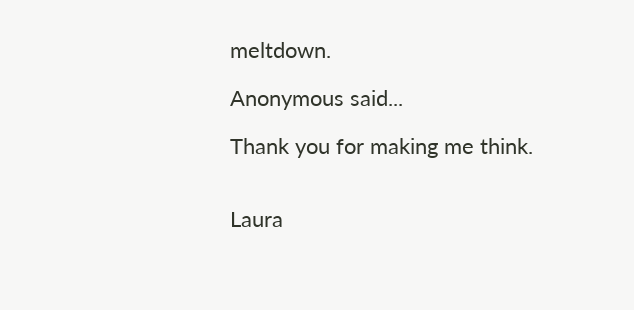meltdown.

Anonymous said...

Thank you for making me think.


Laura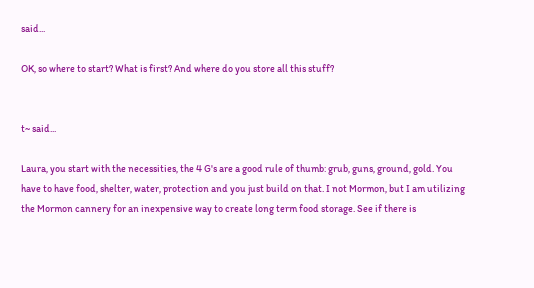said...

OK, so where to start? What is first? And where do you store all this stuff?


t~ said...

Laura, you start with the necessities, the 4 G's are a good rule of thumb: grub, guns, ground, gold. You have to have food, shelter, water, protection and you just build on that. I not Mormon, but I am utilizing the Mormon cannery for an inexpensive way to create long term food storage. See if there is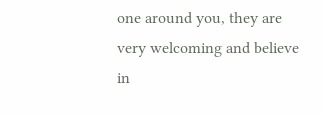one around you, they are very welcoming and believe in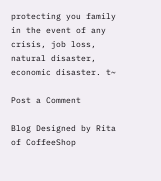protecting you family in the event of any crisis, job loss, natural disaster, economic disaster. t~

Post a Comment

Blog Designed by Rita of CoffeeShop